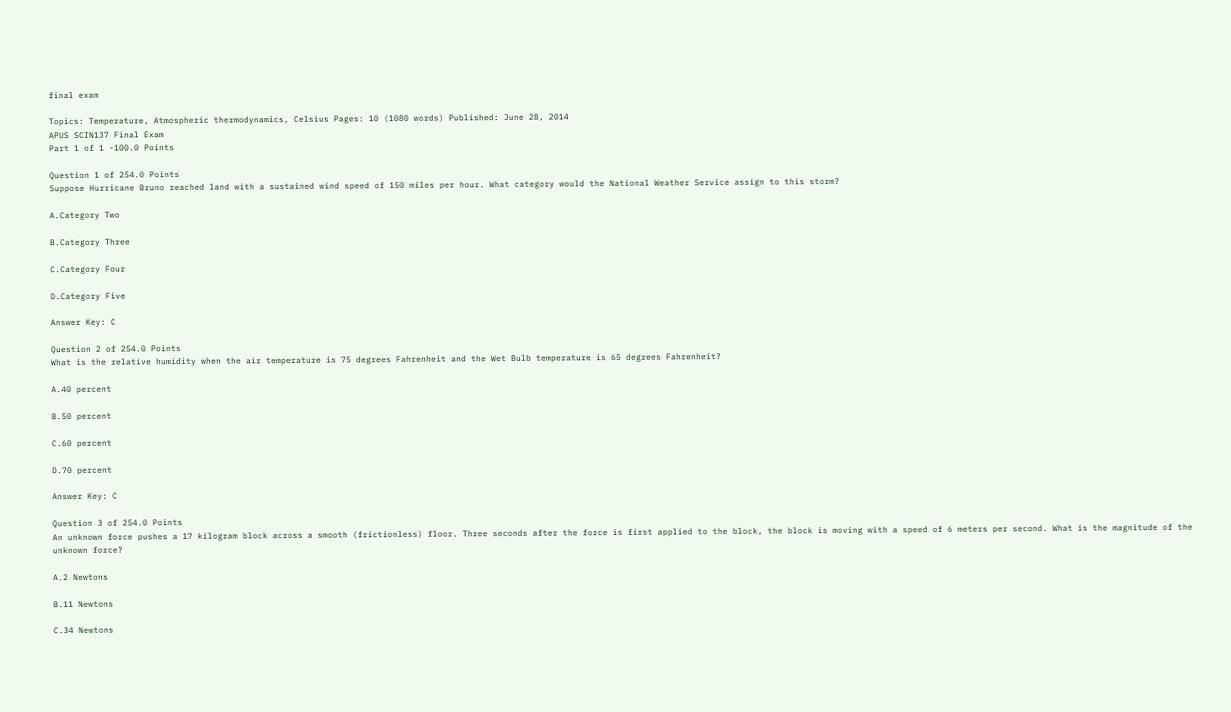final exam

Topics: Temperature, Atmospheric thermodynamics, Celsius Pages: 10 (1080 words) Published: June 28, 2014
APUS SCIN137 Final Exam
Part 1 of 1 -100.0 Points

Question 1 of 254.0 Points
Suppose Hurricane Bruno reached land with a sustained wind speed of 150 miles per hour. What category would the National Weather Service assign to this storm?

A.Category Two

B.Category Three

C.Category Four

D.Category Five

Answer Key: C

Question 2 of 254.0 Points
What is the relative humidity when the air temperature is 75 degrees Fahrenheit and the Wet Bulb temperature is 65 degrees Fahrenheit?

A.40 percent

B.50 percent

C.60 percent

D.70 percent

Answer Key: C

Question 3 of 254.0 Points
An unknown force pushes a 17 kilogram block across a smooth (frictionless) floor. Three seconds after the force is first applied to the block, the block is moving with a speed of 6 meters per second. What is the magnitude of the unknown force?

A.2 Newtons

B.11 Newtons

C.34 Newtons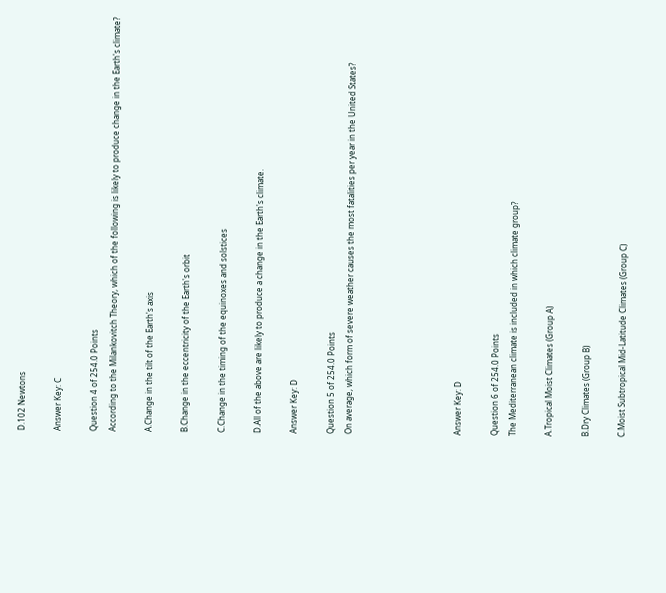D.102 Newtons

Answer Key: C

Question 4 of 254.0 Points
According to the Milankovitch Theory, which of the following is likely to produce change in the Earth's climate?

A.Change in the tilt of the Earth's axis

B.Change in the eccentricity of the Earth's orbit

C.Change in the timing of the equinoxes and solstices

D.All of the above are likely to produce a change in the Earth's climate.

Answer Key: D

Question 5 of 254.0 Points
On average, which form of severe weather causes the most fatalities per year in the United States?





Answer Key: D

Question 6 of 254.0 Points
The Mediterranean climate is included in which climate group?

A.Tropical Moist Climates (Group A)

B.Dry Climates (Group B)

C.Moist Subtropical Mid-Latitude Climates (Group C)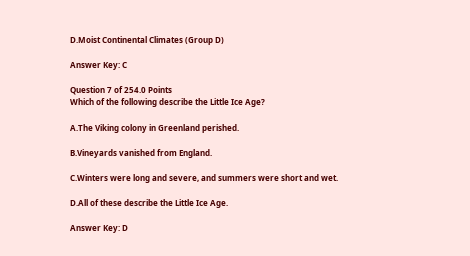D.Moist Continental Climates (Group D)

Answer Key: C

Question 7 of 254.0 Points
Which of the following describe the Little Ice Age?

A.The Viking colony in Greenland perished.

B.Vineyards vanished from England.

C.Winters were long and severe, and summers were short and wet.

D.All of these describe the Little Ice Age.

Answer Key: D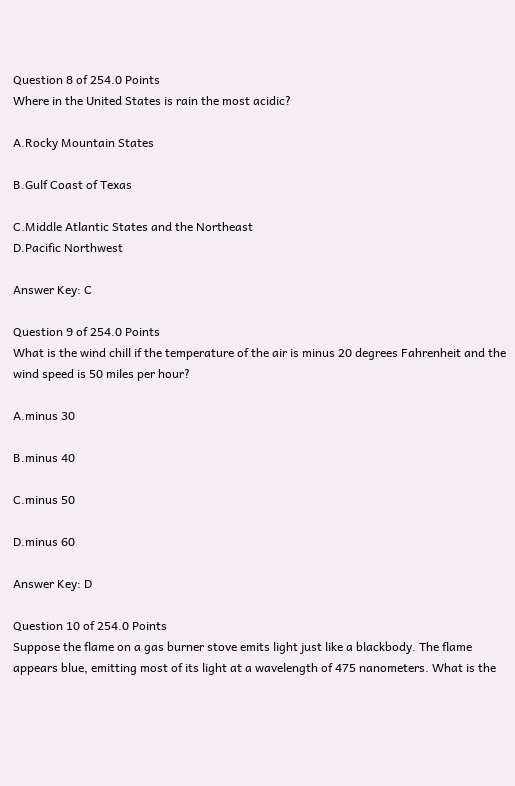Question 8 of 254.0 Points
Where in the United States is rain the most acidic?

A.Rocky Mountain States

B.Gulf Coast of Texas

C.Middle Atlantic States and the Northeast
D.Pacific Northwest

Answer Key: C

Question 9 of 254.0 Points
What is the wind chill if the temperature of the air is minus 20 degrees Fahrenheit and the wind speed is 50 miles per hour?

A.minus 30

B.minus 40

C.minus 50

D.minus 60

Answer Key: D

Question 10 of 254.0 Points
Suppose the flame on a gas burner stove emits light just like a blackbody. The flame appears blue, emitting most of its light at a wavelength of 475 nanometers. What is the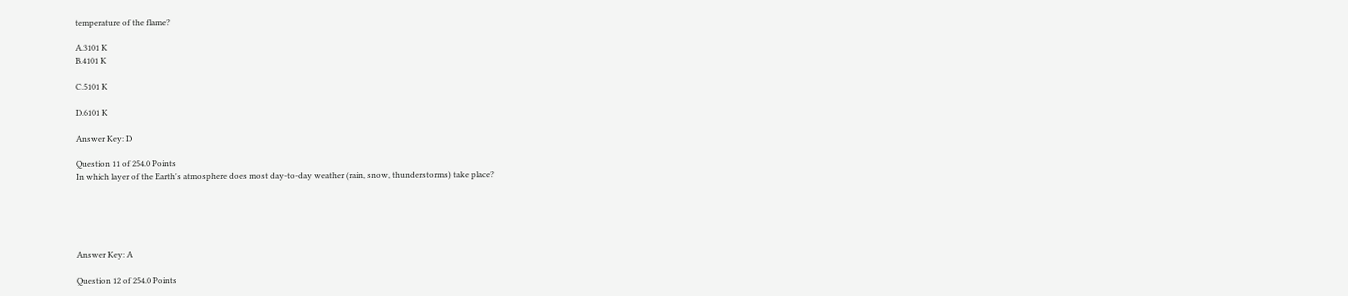temperature of the flame?

A.3101 K
B.4101 K

C.5101 K

D.6101 K

Answer Key: D

Question 11 of 254.0 Points
In which layer of the Earth's atmosphere does most day-to-day weather (rain, snow, thunderstorms) take place?





Answer Key: A

Question 12 of 254.0 Points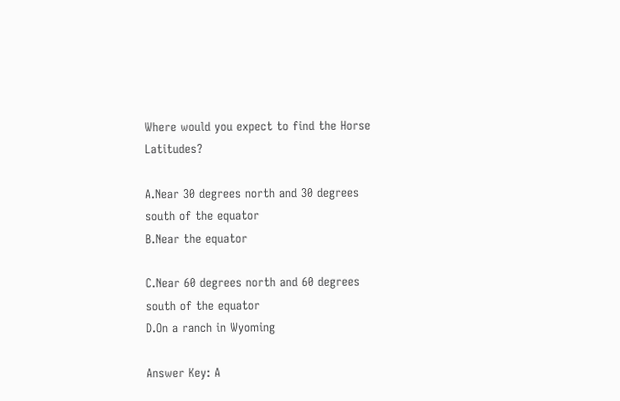Where would you expect to find the Horse Latitudes?

A.Near 30 degrees north and 30 degrees south of the equator
B.Near the equator

C.Near 60 degrees north and 60 degrees south of the equator
D.On a ranch in Wyoming

Answer Key: A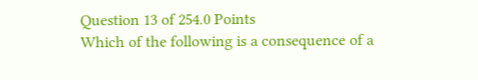Question 13 of 254.0 Points
Which of the following is a consequence of a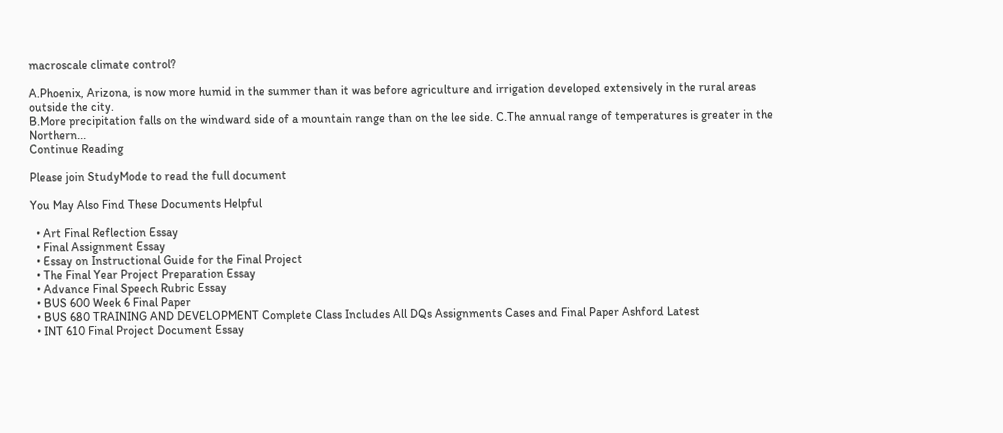macroscale climate control?

A.Phoenix, Arizona, is now more humid in the summer than it was before agriculture and irrigation developed extensively in the rural areas outside the city.
B.More precipitation falls on the windward side of a mountain range than on the lee side. C.The annual range of temperatures is greater in the Northern...
Continue Reading

Please join StudyMode to read the full document

You May Also Find These Documents Helpful

  • Art Final Reflection Essay
  • Final Assignment Essay
  • Essay on Instructional Guide for the Final Project
  • The Final Year Project Preparation Essay
  • Advance Final Speech Rubric Essay
  • BUS 600 Week 6 Final Paper
  • BUS 680 TRAINING AND DEVELOPMENT Complete Class Includes All DQs Assignments Cases and Final Paper Ashford Latest
  • INT 610 Final Project Document Essay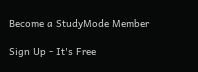Become a StudyMode Member

Sign Up - It's Free